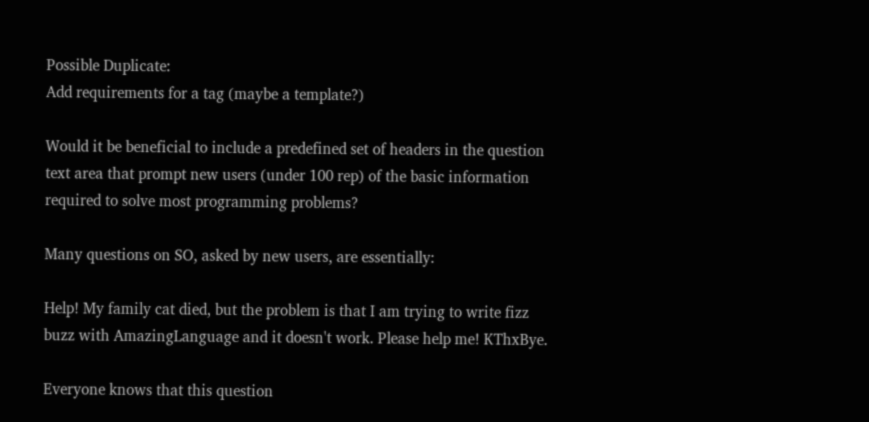Possible Duplicate:
Add requirements for a tag (maybe a template?)

Would it be beneficial to include a predefined set of headers in the question text area that prompt new users (under 100 rep) of the basic information required to solve most programming problems?

Many questions on SO, asked by new users, are essentially:

Help! My family cat died, but the problem is that I am trying to write fizz buzz with AmazingLanguage and it doesn't work. Please help me! KThxBye.

Everyone knows that this question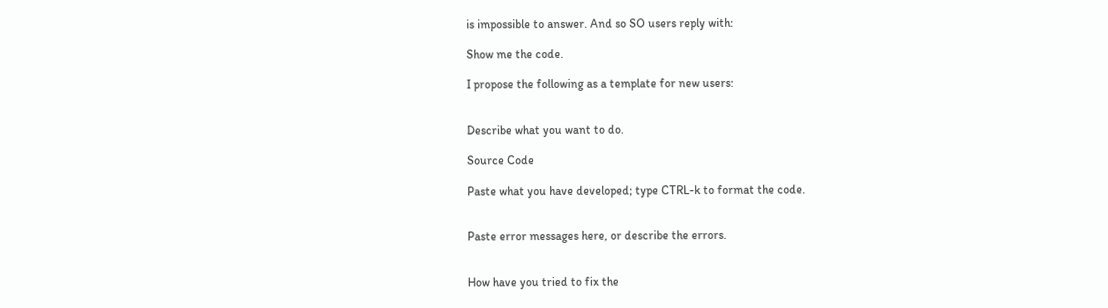is impossible to answer. And so SO users reply with:

Show me the code.

I propose the following as a template for new users:


Describe what you want to do.

Source Code

Paste what you have developed; type CTRL-k to format the code.


Paste error messages here, or describe the errors.


How have you tried to fix the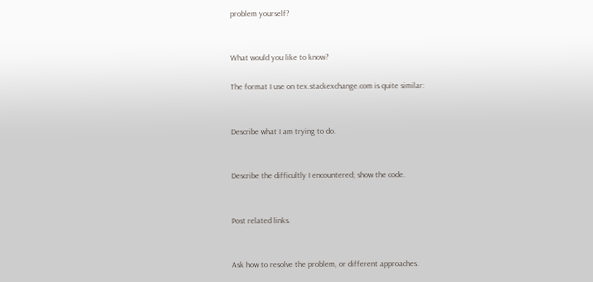problem yourself?


What would you like to know?

The format I use on tex.stackexchange.com is quite similar:


Describe what I am trying to do.


Describe the difficultly I encountered; show the code.


Post related links.


Ask how to resolve the problem, or different approaches.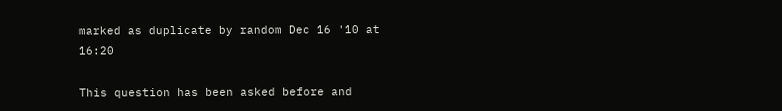marked as duplicate by random Dec 16 '10 at 16:20

This question has been asked before and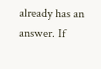already has an answer. If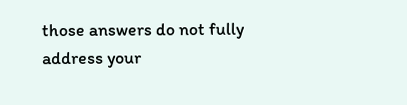those answers do not fully address your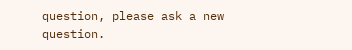question, please ask a new question.